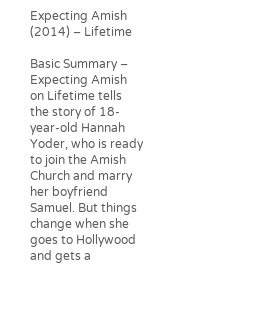Expecting Amish (2014) – Lifetime

Basic Summary – Expecting Amish on Lifetime tells the story of 18-year-old Hannah Yoder, who is ready to join the Amish Church and marry her boyfriend Samuel. But things change when she goes to Hollywood and gets a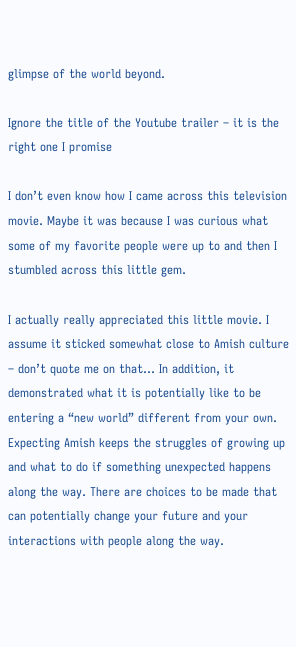glimpse of the world beyond.

Ignore the title of the Youtube trailer – it is the right one I promise

I don’t even know how I came across this television movie. Maybe it was because I was curious what some of my favorite people were up to and then I stumbled across this little gem.

I actually really appreciated this little movie. I assume it sticked somewhat close to Amish culture – don’t quote me on that… In addition, it demonstrated what it is potentially like to be entering a “new world” different from your own. Expecting Amish keeps the struggles of growing up and what to do if something unexpected happens along the way. There are choices to be made that can potentially change your future and your interactions with people along the way.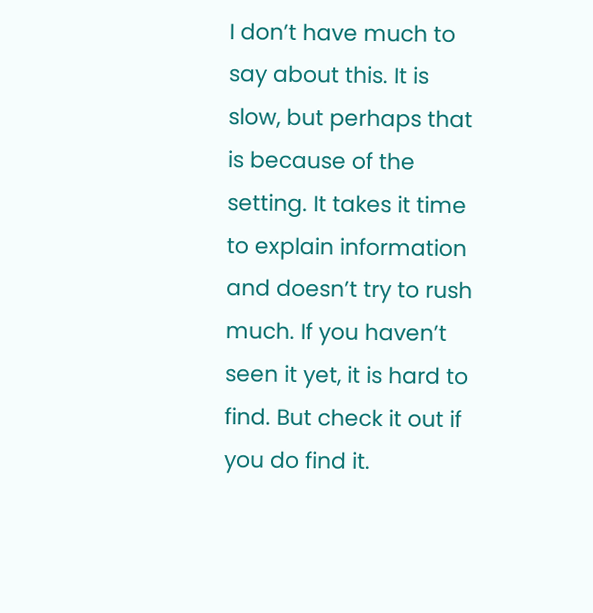I don’t have much to say about this. It is slow, but perhaps that is because of the setting. It takes it time to explain information and doesn’t try to rush much. If you haven’t seen it yet, it is hard to find. But check it out if you do find it.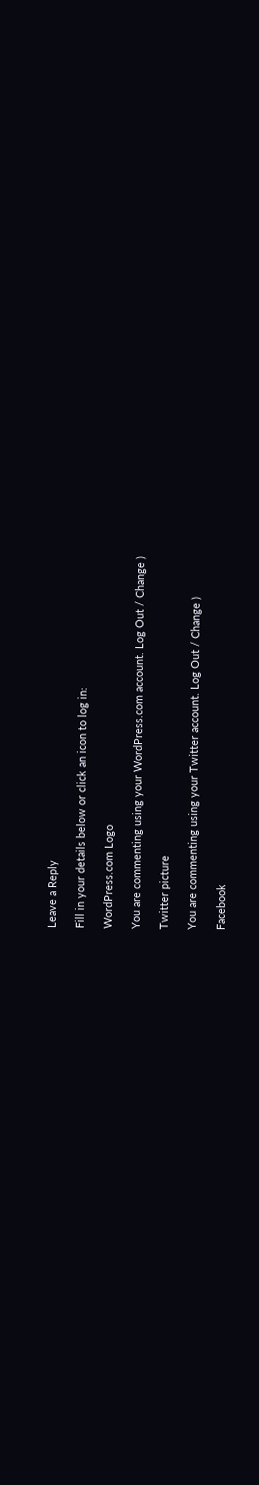Leave a Reply

Fill in your details below or click an icon to log in:

WordPress.com Logo

You are commenting using your WordPress.com account. Log Out / Change )

Twitter picture

You are commenting using your Twitter account. Log Out / Change )

Facebook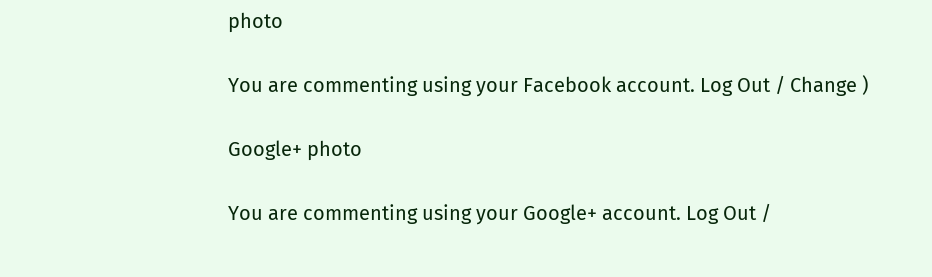photo

You are commenting using your Facebook account. Log Out / Change )

Google+ photo

You are commenting using your Google+ account. Log Out /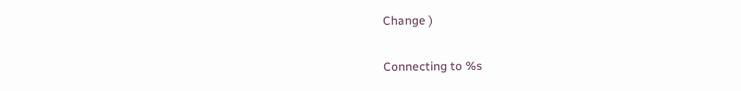Change )

Connecting to %s